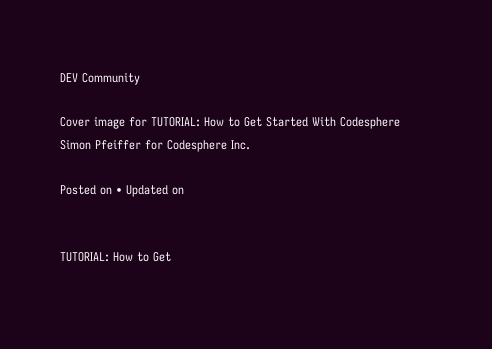DEV Community

Cover image for TUTORIAL: How to Get Started With Codesphere
Simon Pfeiffer for Codesphere Inc.

Posted on • Updated on


TUTORIAL: How to Get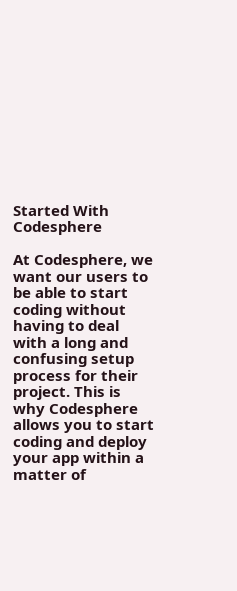Started With Codesphere

At Codesphere, we want our users to be able to start coding without having to deal with a long and confusing setup process for their project. This is why Codesphere allows you to start coding and deploy your app within a matter of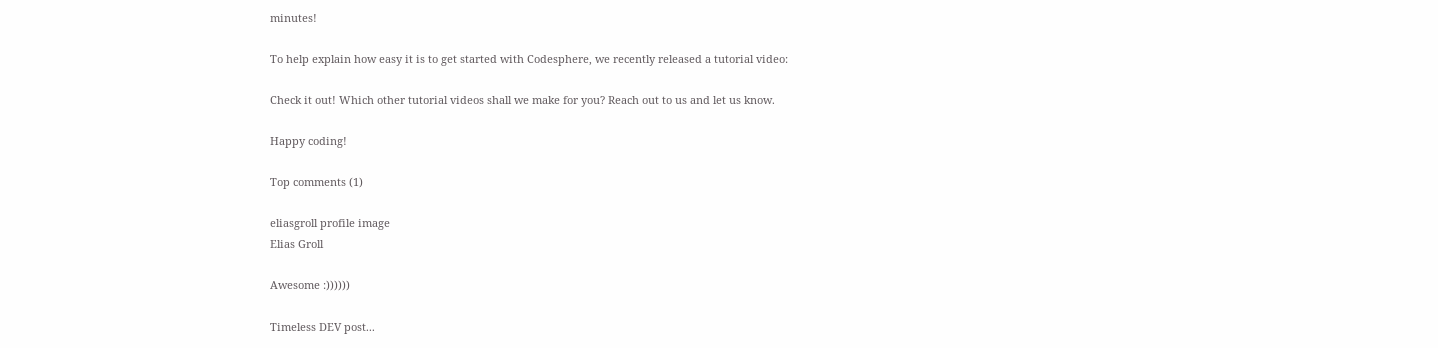minutes!

To help explain how easy it is to get started with Codesphere, we recently released a tutorial video:

Check it out! Which other tutorial videos shall we make for you? Reach out to us and let us know.

Happy coding!

Top comments (1)

eliasgroll profile image
Elias Groll

Awesome :))))))

Timeless DEV post...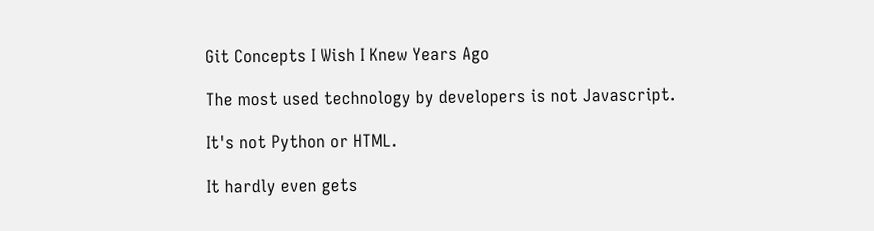Git Concepts I Wish I Knew Years Ago

The most used technology by developers is not Javascript.

It's not Python or HTML.

It hardly even gets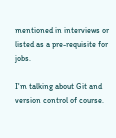mentioned in interviews or listed as a pre-requisite for jobs.

I'm talking about Git and version control of course.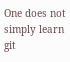One does not simply learn git